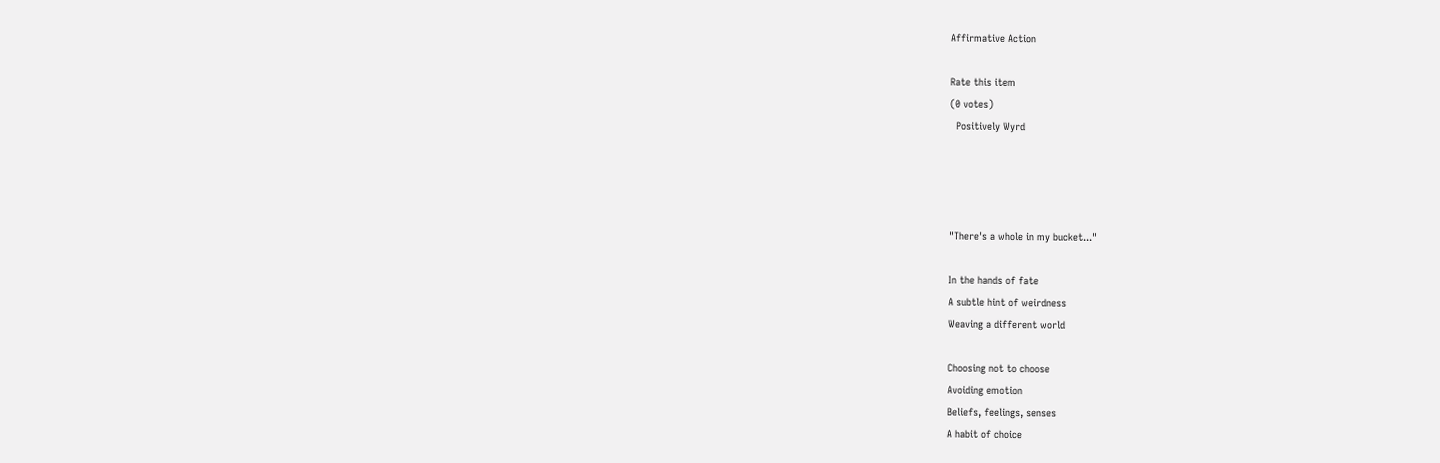Affirmative Action

Rate this item
(0 votes)
  Positively Wyrd




"There's a whole in my bucket..."

In the hands of fate
A subtle hint of weirdness
Weaving a different world

Choosing not to choose
Avoiding emotion
Beliefs, feelings, senses
A habit of choice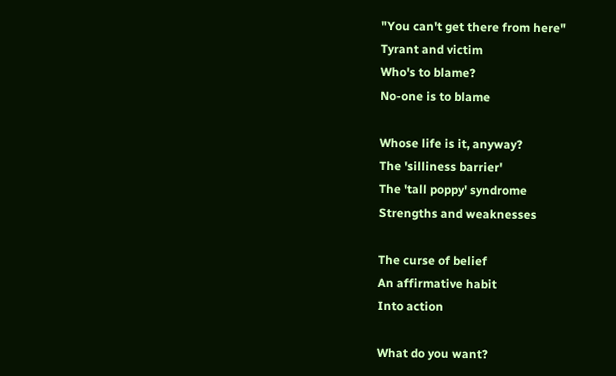"You can't get there from here"
Tyrant and victim
Who's to blame?
No-one is to blame

Whose life is it, anyway?
The 'silliness barrier'
The 'tall poppy' syndrome
Strengths and weaknesses

The curse of belief
An affirmative habit
Into action

What do you want?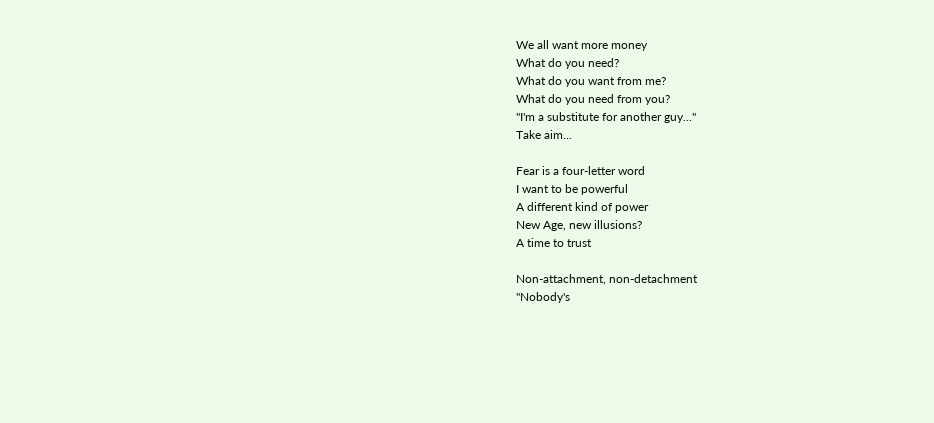We all want more money
What do you need?
What do you want from me?
What do you need from you?
"I'm a substitute for another guy..."
Take aim...

Fear is a four-letter word
I want to be powerful
A different kind of power
New Age, new illusions?
A time to trust

Non-attachment, non-detachment
"Nobody's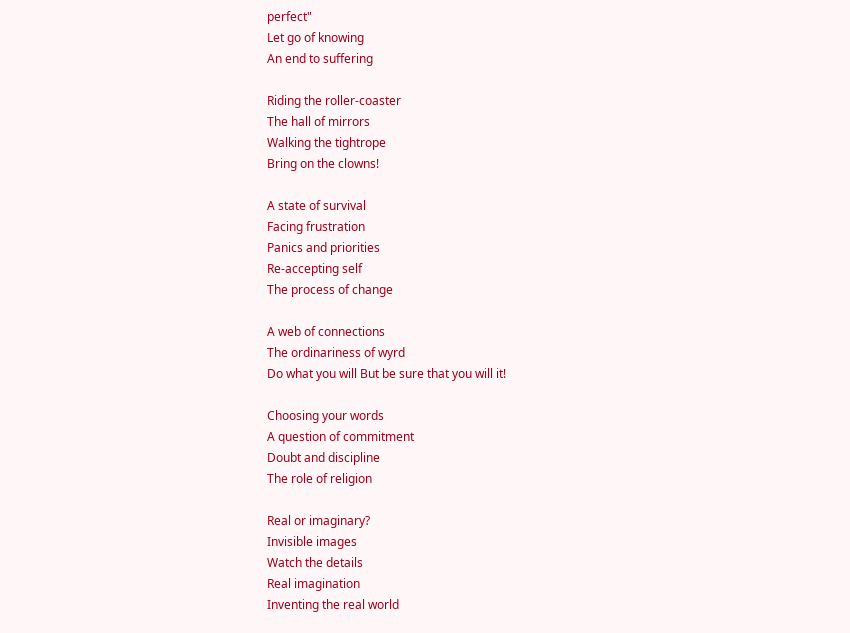perfect"
Let go of knowing
An end to suffering

Riding the roller-coaster
The hall of mirrors
Walking the tightrope
Bring on the clowns!

A state of survival
Facing frustration
Panics and priorities
Re-accepting self
The process of change

A web of connections
The ordinariness of wyrd
Do what you will But be sure that you will it!

Choosing your words
A question of commitment
Doubt and discipline
The role of religion

Real or imaginary?
Invisible images
Watch the details
Real imagination
Inventing the real world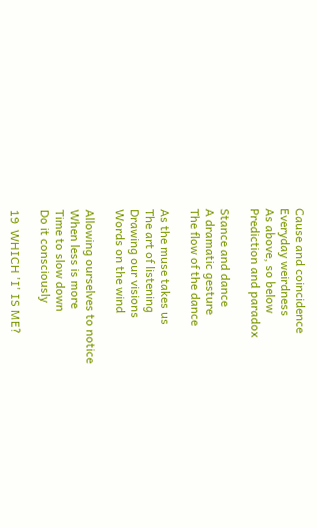Cause and coincidence
Everyday weirdness
As above, so below
Prediction and paradox

Stance and dance
A dramatic gesture
The flow of the dance

As the muse takes us
The art of listening
Drawing our visions
Words on the wind

Allowing ourselves to notice
When less is more
Time to slow down
Do it consciously

19  WHICH 'I' IS ME?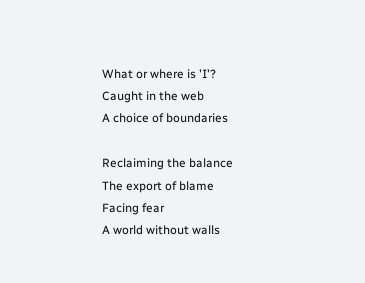What or where is 'I'?
Caught in the web
A choice of boundaries

Reclaiming the balance
The export of blame
Facing fear
A world without walls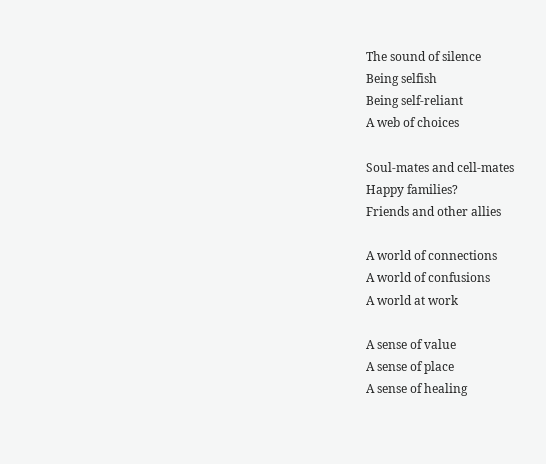The sound of silence
Being selfish
Being self-reliant
A web of choices

Soul-mates and cell-mates
Happy families?
Friends and other allies

A world of connections
A world of confusions
A world at work

A sense of value
A sense of place
A sense of healing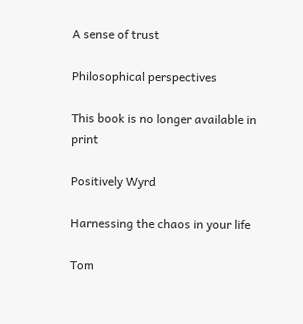A sense of trust

Philosophical perspectives

This book is no longer available in print

Positively Wyrd

Harnessing the chaos in your life

Tom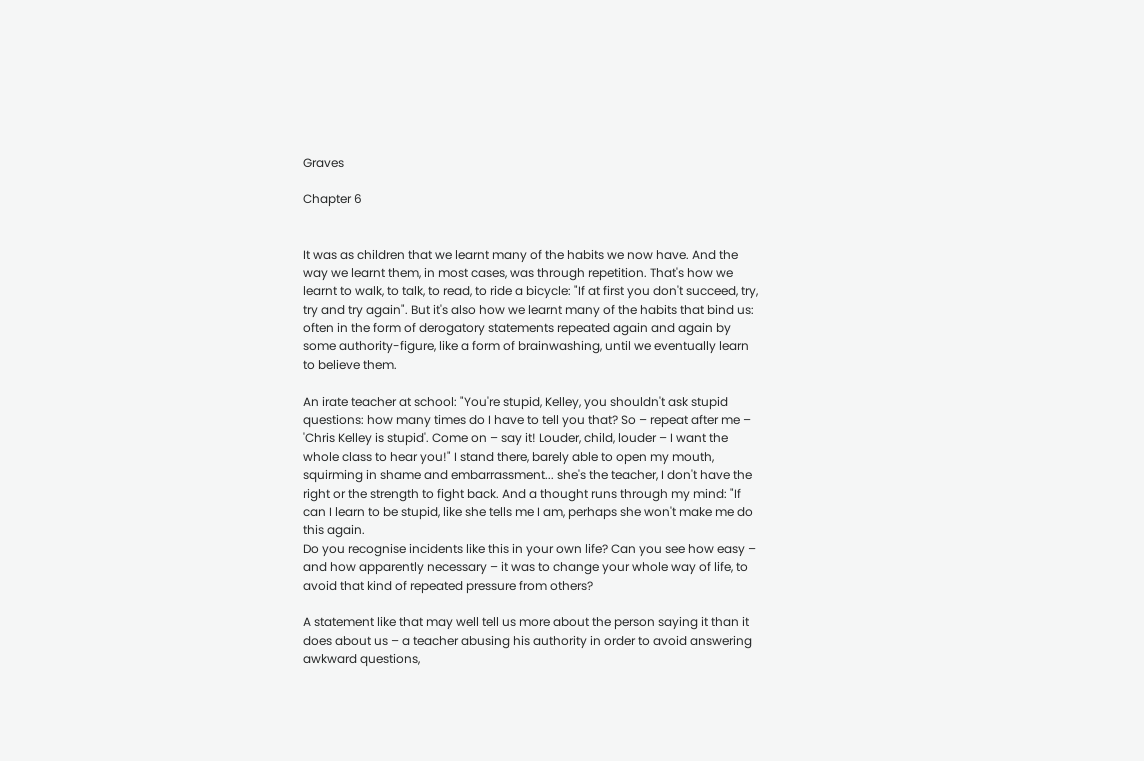Graves

Chapter 6


It was as children that we learnt many of the habits we now have. And the way we learnt them, in most cases, was through repetition. That's how we learnt to walk, to talk, to read, to ride a bicycle: "If at first you don't succeed, try, try and try again". But it's also how we learnt many of the habits that bind us: often in the form of derogatory statements repeated again and again by some authority-figure, like a form of brainwashing, until we eventually learn to believe them.

An irate teacher at school: "You're stupid, Kelley, you shouldn't ask stupid questions: how many times do I have to tell you that? So – repeat after me – 'Chris Kelley is stupid'. Come on – say it! Louder, child, louder – I want the whole class to hear you!" I stand there, barely able to open my mouth, squirming in shame and embarrassment... she's the teacher, I don't have the right or the strength to fight back. And a thought runs through my mind: "If can I learn to be stupid, like she tells me I am, perhaps she won't make me do this again.
Do you recognise incidents like this in your own life? Can you see how easy – and how apparently necessary – it was to change your whole way of life, to avoid that kind of repeated pressure from others?

A statement like that may well tell us more about the person saying it than it does about us – a teacher abusing his authority in order to avoid answering awkward questions,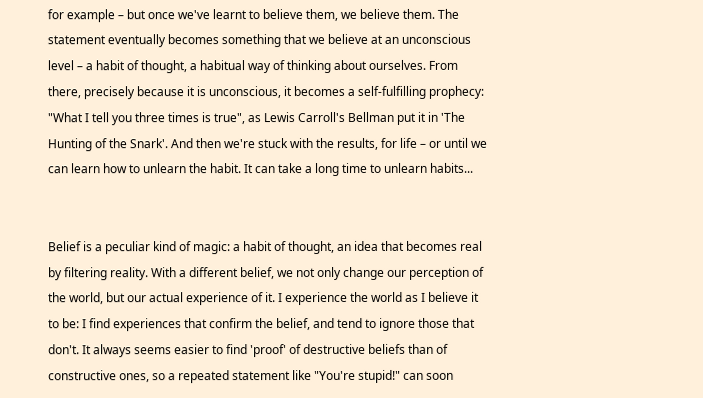for example – but once we've learnt to believe them, we believe them. The statement eventually becomes something that we believe at an unconscious level – a habit of thought, a habitual way of thinking about ourselves. From there, precisely because it is unconscious, it becomes a self-fulfilling prophecy: "What I tell you three times is true", as Lewis Carroll's Bellman put it in 'The Hunting of the Snark'. And then we're stuck with the results, for life – or until we can learn how to unlearn the habit. It can take a long time to unlearn habits...


Belief is a peculiar kind of magic: a habit of thought, an idea that becomes real by filtering reality. With a different belief, we not only change our perception of the world, but our actual experience of it. I experience the world as I believe it to be: I find experiences that confirm the belief, and tend to ignore those that don't. It always seems easier to find 'proof' of destructive beliefs than of constructive ones, so a repeated statement like "You're stupid!" can soon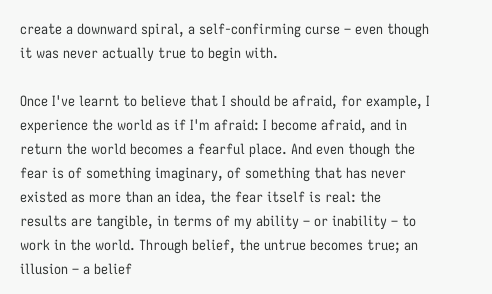create a downward spiral, a self-confirming curse – even though it was never actually true to begin with.

Once I've learnt to believe that I should be afraid, for example, I experience the world as if I'm afraid: I become afraid, and in return the world becomes a fearful place. And even though the fear is of something imaginary, of something that has never existed as more than an idea, the fear itself is real: the results are tangible, in terms of my ability – or inability – to work in the world. Through belief, the untrue becomes true; an illusion – a belief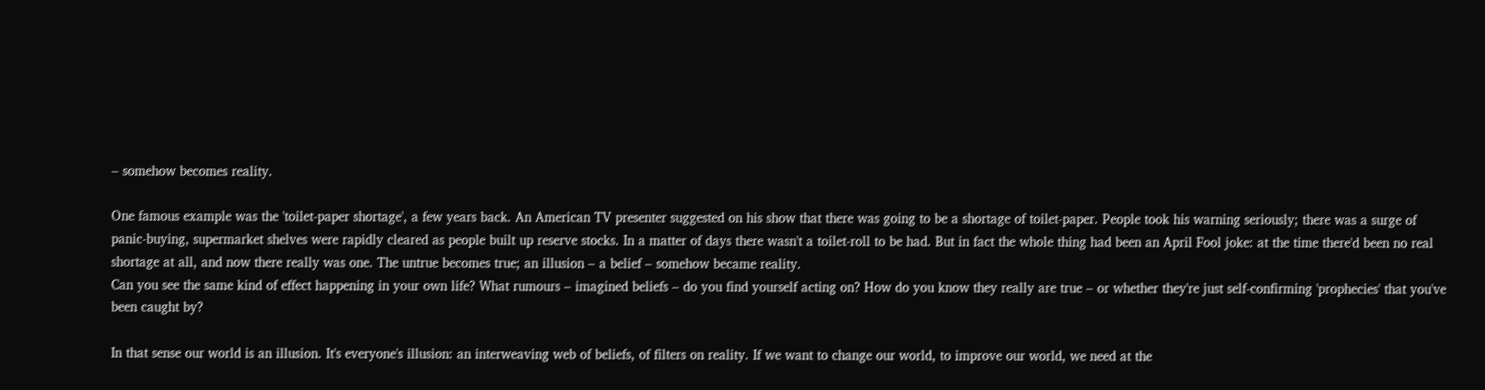– somehow becomes reality.

One famous example was the 'toilet-paper shortage', a few years back. An American TV presenter suggested on his show that there was going to be a shortage of toilet-paper. People took his warning seriously; there was a surge of panic-buying, supermarket shelves were rapidly cleared as people built up reserve stocks. In a matter of days there wasn't a toilet-roll to be had. But in fact the whole thing had been an April Fool joke: at the time there'd been no real shortage at all, and now there really was one. The untrue becomes true; an illusion – a belief – somehow became reality.
Can you see the same kind of effect happening in your own life? What rumours – imagined beliefs – do you find yourself acting on? How do you know they really are true – or whether they're just self-confirming 'prophecies' that you've been caught by?

In that sense our world is an illusion. It's everyone's illusion: an interweaving web of beliefs, of filters on reality. If we want to change our world, to improve our world, we need at the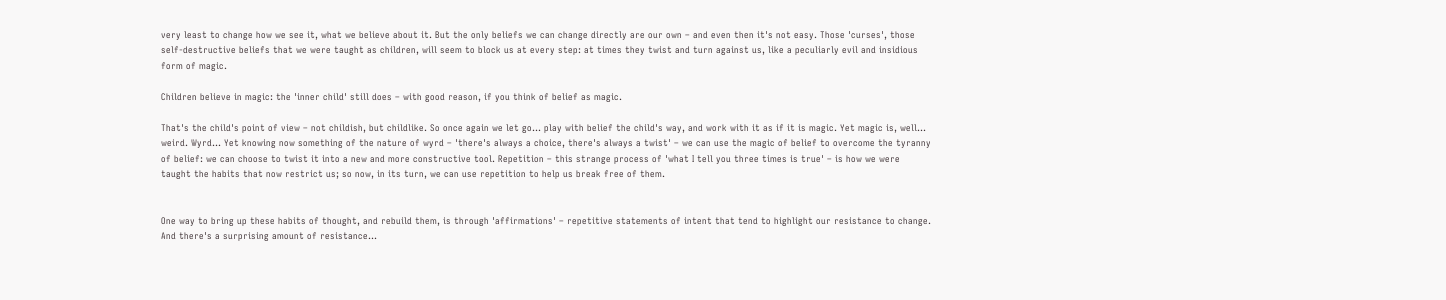very least to change how we see it, what we believe about it. But the only beliefs we can change directly are our own – and even then it's not easy. Those 'curses', those self-destructive beliefs that we were taught as children, will seem to block us at every step: at times they twist and turn against us, like a peculiarly evil and insidious form of magic.

Children believe in magic: the 'inner child' still does – with good reason, if you think of belief as magic.

That's the child's point of view – not childish, but childlike. So once again we let go... play with belief the child's way, and work with it as if it is magic. Yet magic is, well... weird. Wyrd... Yet knowing now something of the nature of wyrd – 'there's always a choice, there's always a twist' – we can use the magic of belief to overcome the tyranny of belief: we can choose to twist it into a new and more constructive tool. Repetition – this strange process of 'what I tell you three times is true' – is how we were taught the habits that now restrict us; so now, in its turn, we can use repetition to help us break free of them.


One way to bring up these habits of thought, and rebuild them, is through 'affirmations' – repetitive statements of intent that tend to highlight our resistance to change. And there's a surprising amount of resistance...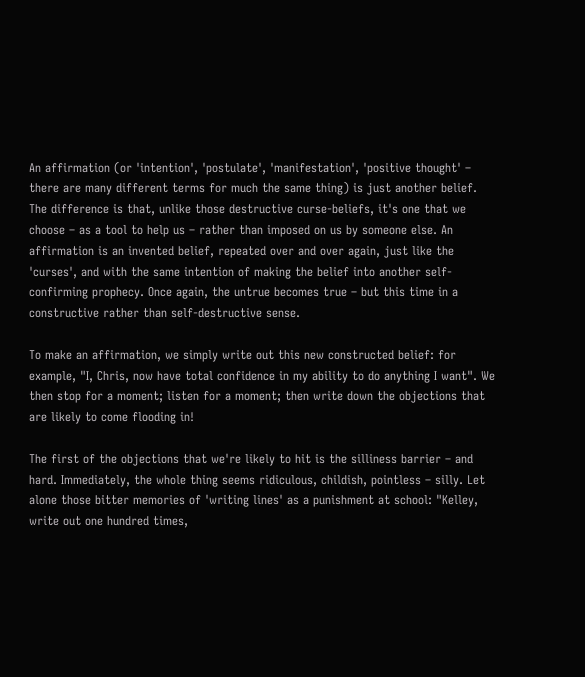An affirmation (or 'intention', 'postulate', 'manifestation', 'positive thought' – there are many different terms for much the same thing) is just another belief. The difference is that, unlike those destructive curse-beliefs, it's one that we choose – as a tool to help us – rather than imposed on us by someone else. An affirmation is an invented belief, repeated over and over again, just like the 'curses', and with the same intention of making the belief into another self-confirming prophecy. Once again, the untrue becomes true – but this time in a constructive rather than self-destructive sense.

To make an affirmation, we simply write out this new constructed belief: for example, "I, Chris, now have total confidence in my ability to do anything I want". We then stop for a moment; listen for a moment; then write down the objections that are likely to come flooding in!

The first of the objections that we're likely to hit is the silliness barrier – and hard. Immediately, the whole thing seems ridiculous, childish, pointless – silly. Let alone those bitter memories of 'writing lines' as a punishment at school: "Kelley, write out one hundred times,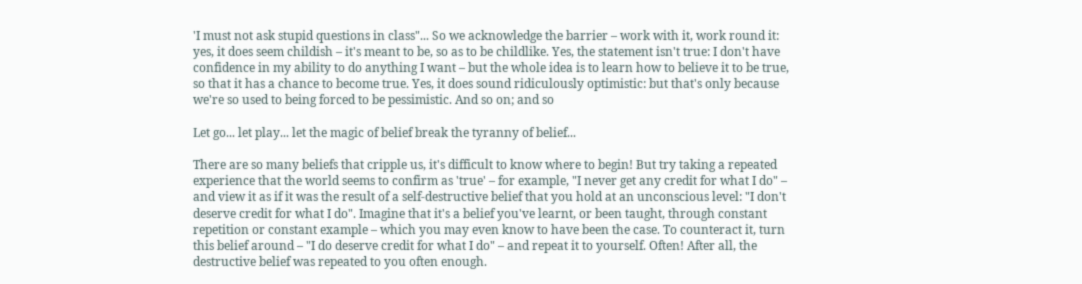'I must not ask stupid questions in class"... So we acknowledge the barrier – work with it, work round it: yes, it does seem childish – it's meant to be, so as to be childlike. Yes, the statement isn't true: I don't have confidence in my ability to do anything I want – but the whole idea is to learn how to believe it to be true, so that it has a chance to become true. Yes, it does sound ridiculously optimistic: but that's only because we're so used to being forced to be pessimistic. And so on; and so

Let go... let play... let the magic of belief break the tyranny of belief...

There are so many beliefs that cripple us, it's difficult to know where to begin! But try taking a repeated experience that the world seems to confirm as 'true' – for example, "I never get any credit for what I do" – and view it as if it was the result of a self-destructive belief that you hold at an unconscious level: "I don't deserve credit for what I do". Imagine that it's a belief you've learnt, or been taught, through constant repetition or constant example – which you may even know to have been the case. To counteract it, turn this belief around – "I do deserve credit for what I do" – and repeat it to yourself. Often! After all, the destructive belief was repeated to you often enough.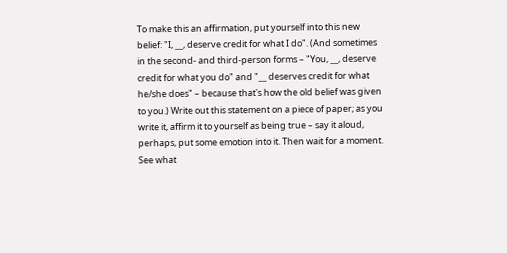To make this an affirmation, put yourself into this new belief: "I, __, deserve credit for what I do". (And sometimes in the second- and third-person forms – "You, __, deserve credit for what you do" and "__ deserves credit for what he/she does" – because that's how the old belief was given to you.) Write out this statement on a piece of paper; as you write it, affirm it to yourself as being true – say it aloud, perhaps, put some emotion into it. Then wait for a moment. See what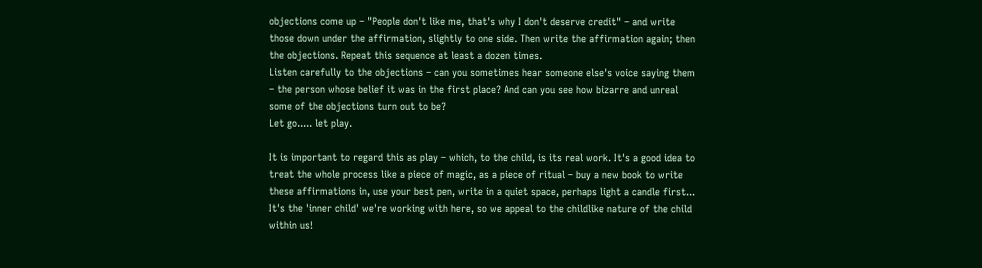objections come up – "People don't like me, that's why I don't deserve credit" – and write those down under the affirmation, slightly to one side. Then write the affirmation again; then the objections. Repeat this sequence at least a dozen times.
Listen carefully to the objections – can you sometimes hear someone else's voice saying them – the person whose belief it was in the first place? And can you see how bizarre and unreal some of the objections turn out to be?
Let go..... let play.

It is important to regard this as play – which, to the child, is its real work. It's a good idea to treat the whole process like a piece of magic, as a piece of ritual – buy a new book to write these affirmations in, use your best pen, write in a quiet space, perhaps light a candle first... It's the 'inner child' we're working with here, so we appeal to the childlike nature of the child within us!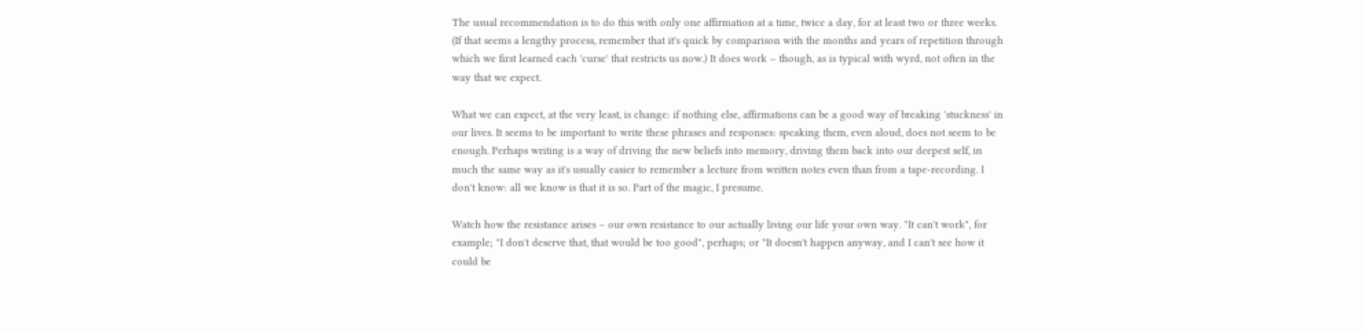The usual recommendation is to do this with only one affirmation at a time, twice a day, for at least two or three weeks. (If that seems a lengthy process, remember that it's quick by comparison with the months and years of repetition through which we first learned each 'curse' that restricts us now.) It does work – though, as is typical with wyrd, not often in the way that we expect.

What we can expect, at the very least, is change: if nothing else, affirmations can be a good way of breaking 'stuckness' in our lives. It seems to be important to write these phrases and responses: speaking them, even aloud, does not seem to be enough. Perhaps writing is a way of driving the new beliefs into memory, driving them back into our deepest self, in much the same way as it's usually easier to remember a lecture from written notes even than from a tape-recording. I don't know: all we know is that it is so. Part of the magic, I presume.

Watch how the resistance arises – our own resistance to our actually living our life your own way. "It can't work", for example; "I don't deserve that, that would be too good", perhaps; or "It doesn't happen anyway, and I can't see how it could be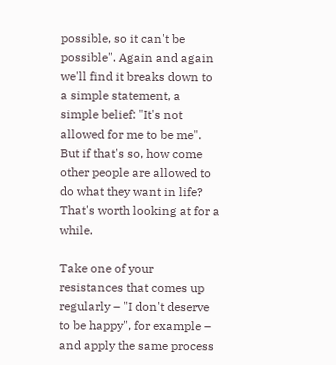possible, so it can't be possible". Again and again we'll find it breaks down to a simple statement, a simple belief: "It's not allowed for me to be me". But if that's so, how come other people are allowed to do what they want in life? That's worth looking at for a while.

Take one of your resistances that comes up regularly – "I don't deserve to be happy", for example – and apply the same process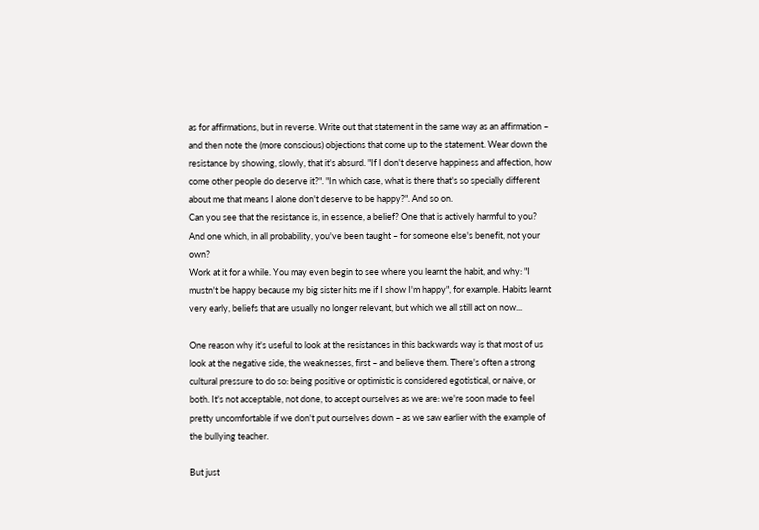as for affirmations, but in reverse. Write out that statement in the same way as an affirmation – and then note the (more conscious) objections that come up to the statement. Wear down the resistance by showing, slowly, that it's absurd. "If I don't deserve happiness and affection, how come other people do deserve it?". "In which case, what is there that's so specially different about me that means I alone don't deserve to be happy?". And so on.
Can you see that the resistance is, in essence, a belief? One that is actively harmful to you? And one which, in all probability, you've been taught – for someone else's benefit, not your own?
Work at it for a while. You may even begin to see where you learnt the habit, and why: "I mustn't be happy because my big sister hits me if I show I'm happy", for example. Habits learnt very early, beliefs that are usually no longer relevant, but which we all still act on now...

One reason why it's useful to look at the resistances in this backwards way is that most of us look at the negative side, the weaknesses, first – and believe them. There's often a strong cultural pressure to do so: being positive or optimistic is considered egotistical, or naive, or both. It's not acceptable, not done, to accept ourselves as we are: we're soon made to feel pretty uncomfortable if we don't put ourselves down – as we saw earlier with the example of the bullying teacher.

But just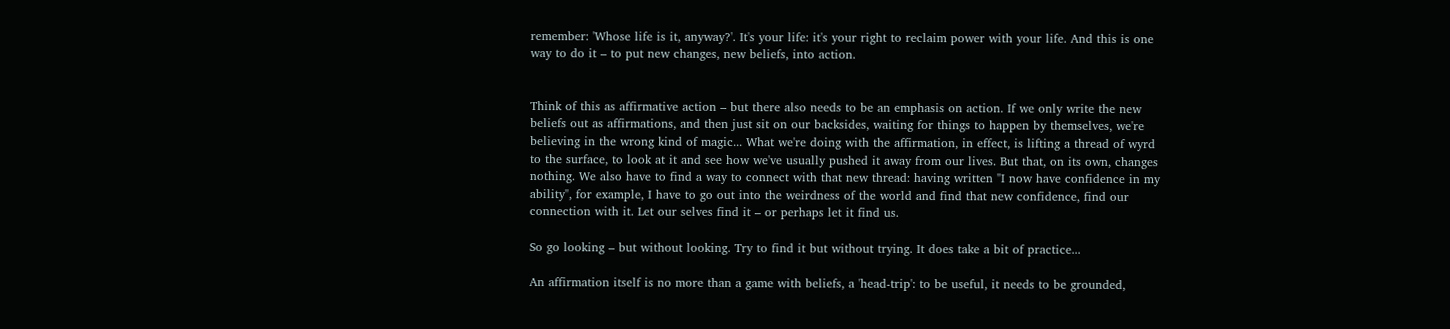remember: 'Whose life is it, anyway?'. It's your life: it's your right to reclaim power with your life. And this is one way to do it – to put new changes, new beliefs, into action.


Think of this as affirmative action – but there also needs to be an emphasis on action. If we only write the new beliefs out as affirmations, and then just sit on our backsides, waiting for things to happen by themselves, we're believing in the wrong kind of magic... What we're doing with the affirmation, in effect, is lifting a thread of wyrd to the surface, to look at it and see how we've usually pushed it away from our lives. But that, on its own, changes nothing. We also have to find a way to connect with that new thread: having written "I now have confidence in my ability", for example, I have to go out into the weirdness of the world and find that new confidence, find our connection with it. Let our selves find it – or perhaps let it find us.

So go looking – but without looking. Try to find it but without trying. It does take a bit of practice...

An affirmation itself is no more than a game with beliefs, a 'head-trip': to be useful, it needs to be grounded,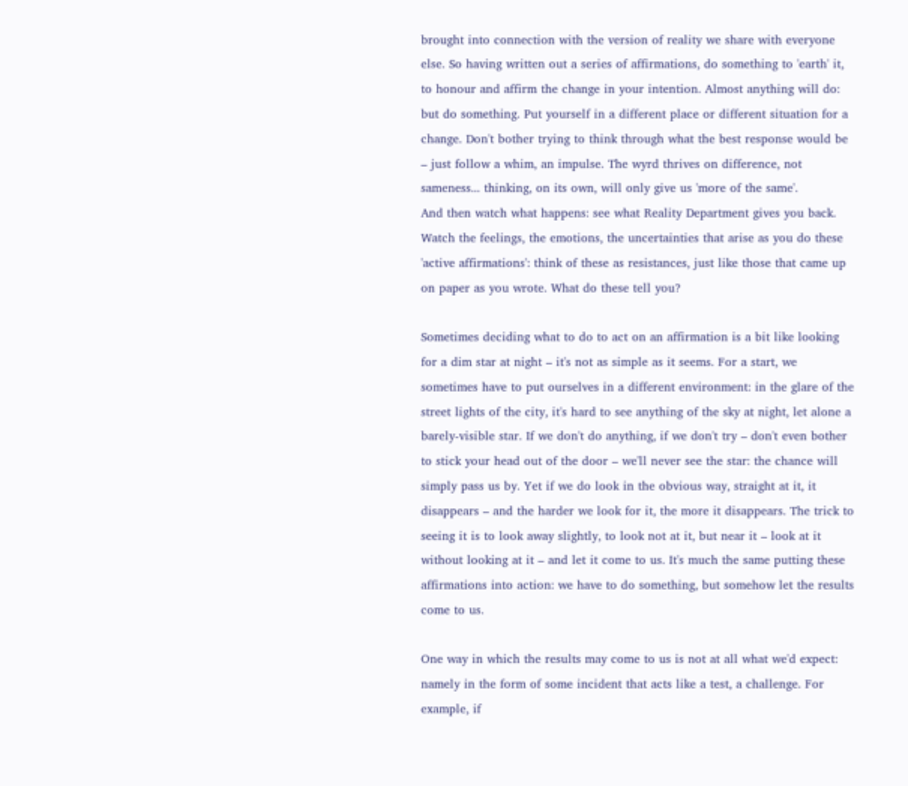brought into connection with the version of reality we share with everyone else. So having written out a series of affirmations, do something to 'earth' it, to honour and affirm the change in your intention. Almost anything will do: but do something. Put yourself in a different place or different situation for a change. Don't bother trying to think through what the best response would be – just follow a whim, an impulse. The wyrd thrives on difference, not sameness... thinking, on its own, will only give us 'more of the same'.
And then watch what happens: see what Reality Department gives you back. Watch the feelings, the emotions, the uncertainties that arise as you do these 'active affirmations': think of these as resistances, just like those that came up on paper as you wrote. What do these tell you?

Sometimes deciding what to do to act on an affirmation is a bit like looking for a dim star at night – it's not as simple as it seems. For a start, we sometimes have to put ourselves in a different environment: in the glare of the street lights of the city, it's hard to see anything of the sky at night, let alone a barely-visible star. If we don't do anything, if we don't try – don't even bother to stick your head out of the door – we'll never see the star: the chance will simply pass us by. Yet if we do look in the obvious way, straight at it, it disappears – and the harder we look for it, the more it disappears. The trick to seeing it is to look away slightly, to look not at it, but near it – look at it without looking at it – and let it come to us. It's much the same putting these affirmations into action: we have to do something, but somehow let the results come to us.

One way in which the results may come to us is not at all what we'd expect: namely in the form of some incident that acts like a test, a challenge. For example, if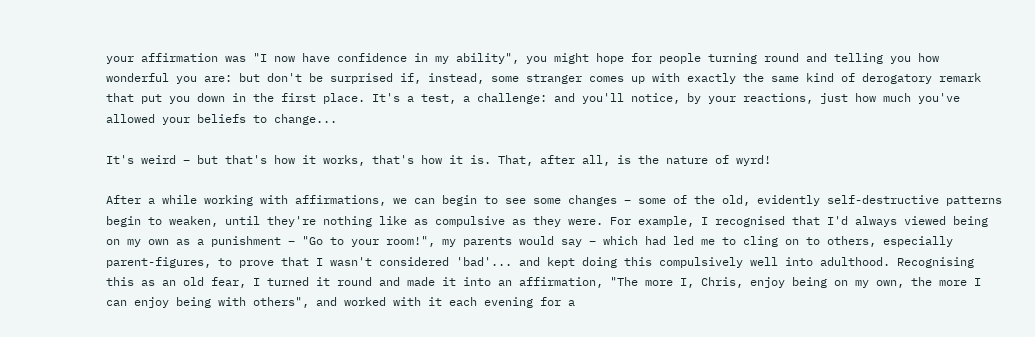your affirmation was "I now have confidence in my ability", you might hope for people turning round and telling you how wonderful you are: but don't be surprised if, instead, some stranger comes up with exactly the same kind of derogatory remark that put you down in the first place. It's a test, a challenge: and you'll notice, by your reactions, just how much you've allowed your beliefs to change...

It's weird – but that's how it works, that's how it is. That, after all, is the nature of wyrd!

After a while working with affirmations, we can begin to see some changes – some of the old, evidently self-destructive patterns begin to weaken, until they're nothing like as compulsive as they were. For example, I recognised that I'd always viewed being on my own as a punishment – "Go to your room!", my parents would say – which had led me to cling on to others, especially parent-figures, to prove that I wasn't considered 'bad'... and kept doing this compulsively well into adulthood. Recognising this as an old fear, I turned it round and made it into an affirmation, "The more I, Chris, enjoy being on my own, the more I can enjoy being with others", and worked with it each evening for a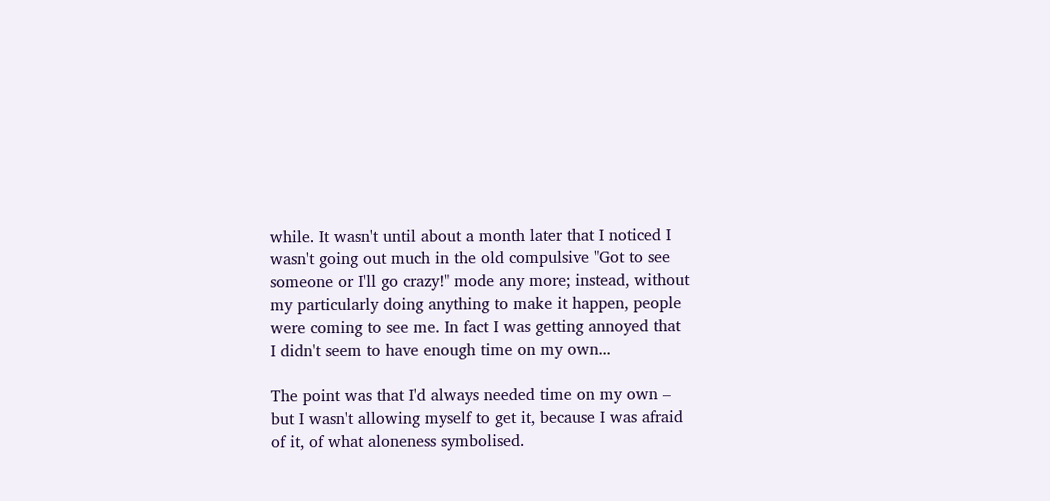while. It wasn't until about a month later that I noticed I wasn't going out much in the old compulsive "Got to see someone or I'll go crazy!" mode any more; instead, without my particularly doing anything to make it happen, people were coming to see me. In fact I was getting annoyed that I didn't seem to have enough time on my own...

The point was that I'd always needed time on my own – but I wasn't allowing myself to get it, because I was afraid of it, of what aloneness symbolised.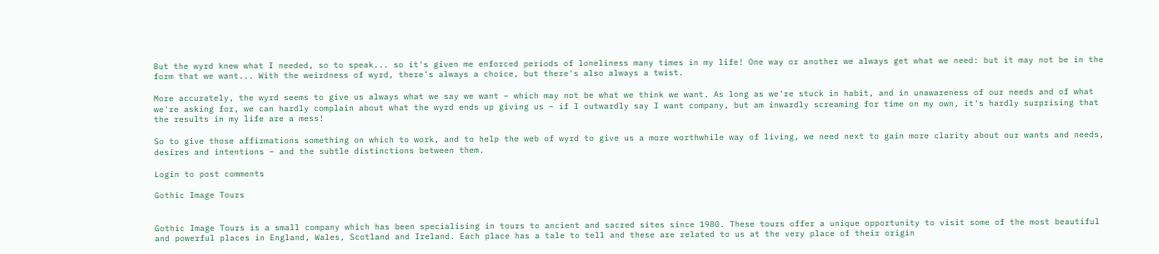But the wyrd knew what I needed, so to speak... so it's given me enforced periods of loneliness many times in my life! One way or another we always get what we need: but it may not be in the form that we want... With the weirdness of wyrd, there's always a choice, but there's also always a twist.

More accurately, the wyrd seems to give us always what we say we want – which may not be what we think we want. As long as we're stuck in habit, and in unawareness of our needs and of what we're asking for, we can hardly complain about what the wyrd ends up giving us – if I outwardly say I want company, but am inwardly screaming for time on my own, it's hardly surprising that the results in my life are a mess!

So to give those affirmations something on which to work, and to help the web of wyrd to give us a more worthwhile way of living, we need next to gain more clarity about our wants and needs, desires and intentions – and the subtle distinctions between them.

Login to post comments

Gothic Image Tours


Gothic Image Tours is a small company which has been specialising in tours to ancient and sacred sites since 1980. These tours offer a unique opportunity to visit some of the most beautiful and powerful places in England, Wales, Scotland and Ireland. Each place has a tale to tell and these are related to us at the very place of their origin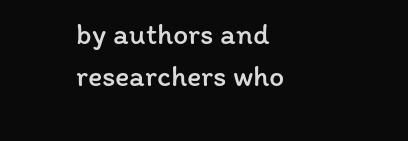by authors and researchers who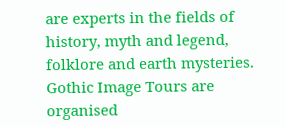are experts in the fields of history, myth and legend, folklore and earth mysteries. Gothic Image Tours are organised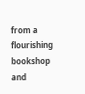from a flourishing bookshop and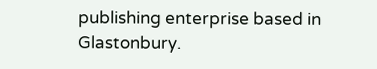publishing enterprise based in Glastonbury.